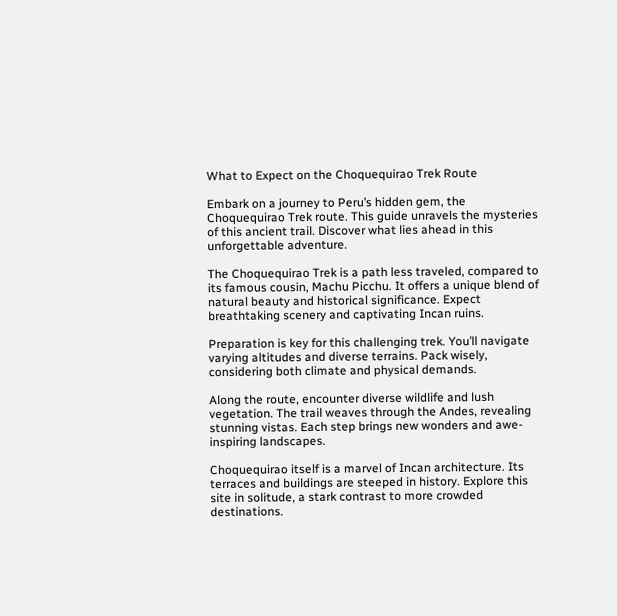What to Expect on the Choquequirao Trek Route

Embark on a journey to Peru’s hidden gem, the Choquequirao Trek route. This guide unravels the mysteries of this ancient trail. Discover what lies ahead in this unforgettable adventure.

The Choquequirao Trek is a path less traveled, compared to its famous cousin, Machu Picchu. It offers a unique blend of natural beauty and historical significance. Expect breathtaking scenery and captivating Incan ruins.

Preparation is key for this challenging trek. You’ll navigate varying altitudes and diverse terrains. Pack wisely, considering both climate and physical demands.

Along the route, encounter diverse wildlife and lush vegetation. The trail weaves through the Andes, revealing stunning vistas. Each step brings new wonders and awe-inspiring landscapes.

Choquequirao itself is a marvel of Incan architecture. Its terraces and buildings are steeped in history. Explore this site in solitude, a stark contrast to more crowded destinations.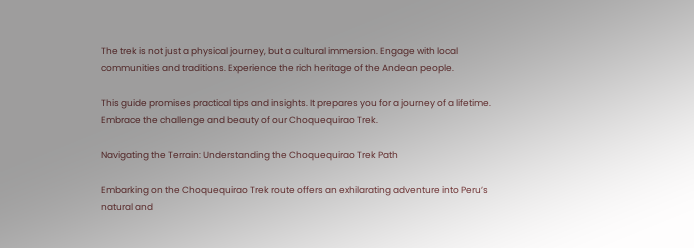The trek is not just a physical journey, but a cultural immersion. Engage with local communities and traditions. Experience the rich heritage of the Andean people.

This guide promises practical tips and insights. It prepares you for a journey of a lifetime. Embrace the challenge and beauty of our Choquequirao Trek.

Navigating the Terrain: Understanding the Choquequirao Trek Path

Embarking on the Choquequirao Trek route offers an exhilarating adventure into Peru’s natural and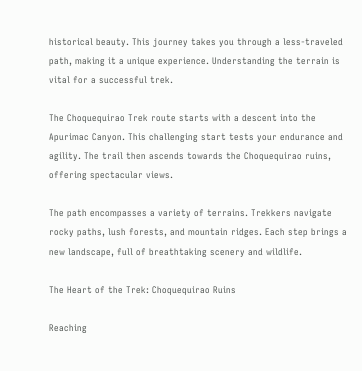historical beauty. This journey takes you through a less-traveled path, making it a unique experience. Understanding the terrain is vital for a successful trek.

The Choquequirao Trek route starts with a descent into the Apurimac Canyon. This challenging start tests your endurance and agility. The trail then ascends towards the Choquequirao ruins, offering spectacular views.

The path encompasses a variety of terrains. Trekkers navigate rocky paths, lush forests, and mountain ridges. Each step brings a new landscape, full of breathtaking scenery and wildlife.

The Heart of the Trek: Choquequirao Ruins

Reaching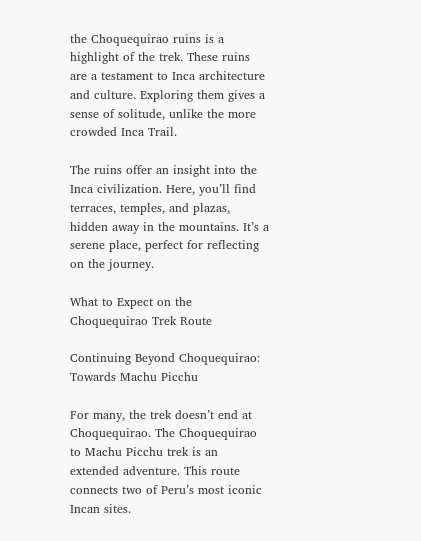the Choquequirao ruins is a highlight of the trek. These ruins are a testament to Inca architecture and culture. Exploring them gives a sense of solitude, unlike the more crowded Inca Trail.

The ruins offer an insight into the Inca civilization. Here, you’ll find terraces, temples, and plazas, hidden away in the mountains. It’s a serene place, perfect for reflecting on the journey.

What to Expect on the Choquequirao Trek Route

Continuing Beyond Choquequirao: Towards Machu Picchu

For many, the trek doesn’t end at Choquequirao. The Choquequirao to Machu Picchu trek is an extended adventure. This route connects two of Peru’s most iconic Incan sites.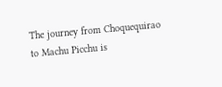The journey from Choquequirao to Machu Picchu is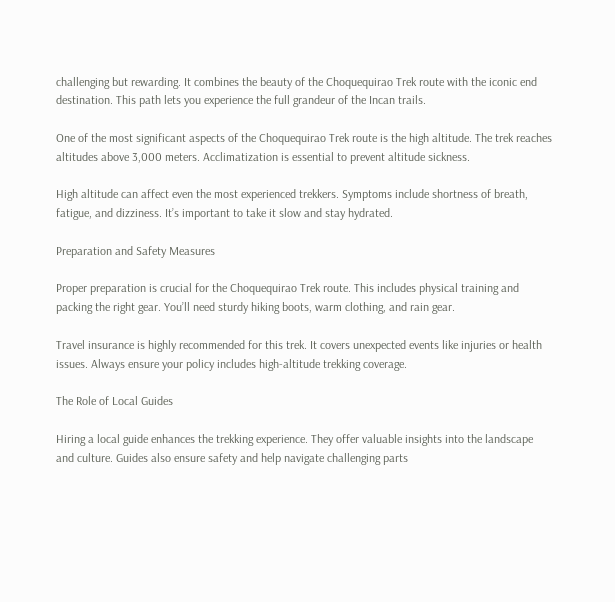challenging but rewarding. It combines the beauty of the Choquequirao Trek route with the iconic end destination. This path lets you experience the full grandeur of the Incan trails.

One of the most significant aspects of the Choquequirao Trek route is the high altitude. The trek reaches altitudes above 3,000 meters. Acclimatization is essential to prevent altitude sickness.

High altitude can affect even the most experienced trekkers. Symptoms include shortness of breath, fatigue, and dizziness. It’s important to take it slow and stay hydrated.

Preparation and Safety Measures

Proper preparation is crucial for the Choquequirao Trek route. This includes physical training and packing the right gear. You’ll need sturdy hiking boots, warm clothing, and rain gear.

Travel insurance is highly recommended for this trek. It covers unexpected events like injuries or health issues. Always ensure your policy includes high-altitude trekking coverage.

The Role of Local Guides

Hiring a local guide enhances the trekking experience. They offer valuable insights into the landscape and culture. Guides also ensure safety and help navigate challenging parts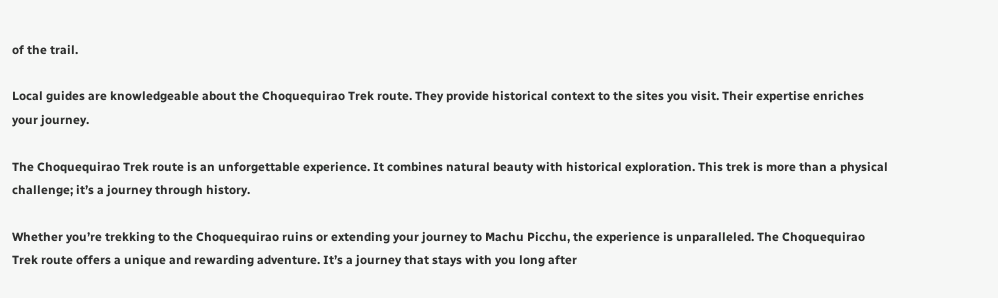of the trail.

Local guides are knowledgeable about the Choquequirao Trek route. They provide historical context to the sites you visit. Their expertise enriches your journey.

The Choquequirao Trek route is an unforgettable experience. It combines natural beauty with historical exploration. This trek is more than a physical challenge; it’s a journey through history.

Whether you’re trekking to the Choquequirao ruins or extending your journey to Machu Picchu, the experience is unparalleled. The Choquequirao Trek route offers a unique and rewarding adventure. It’s a journey that stays with you long after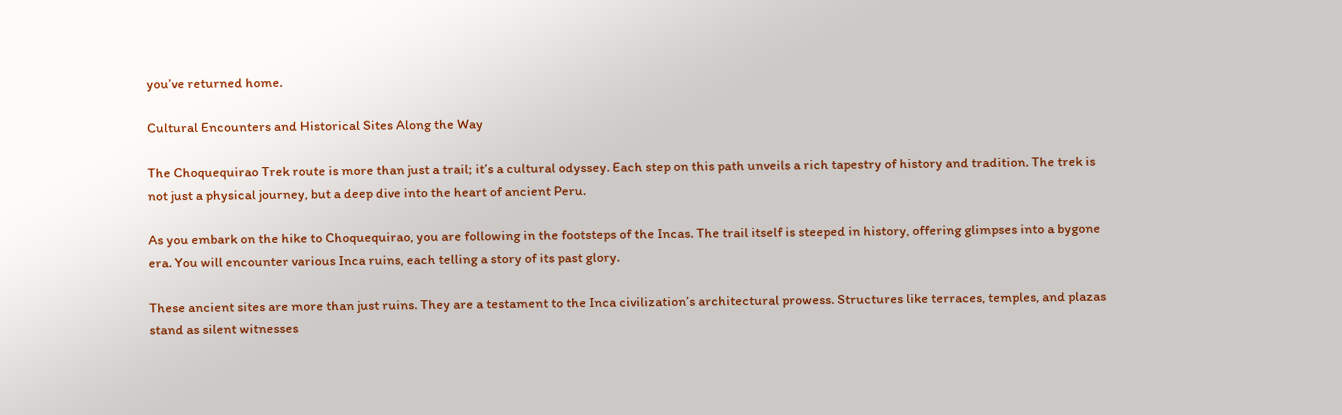you’ve returned home.

Cultural Encounters and Historical Sites Along the Way

The Choquequirao Trek route is more than just a trail; it’s a cultural odyssey. Each step on this path unveils a rich tapestry of history and tradition. The trek is not just a physical journey, but a deep dive into the heart of ancient Peru.

As you embark on the hike to Choquequirao, you are following in the footsteps of the Incas. The trail itself is steeped in history, offering glimpses into a bygone era. You will encounter various Inca ruins, each telling a story of its past glory.

These ancient sites are more than just ruins. They are a testament to the Inca civilization’s architectural prowess. Structures like terraces, temples, and plazas stand as silent witnesses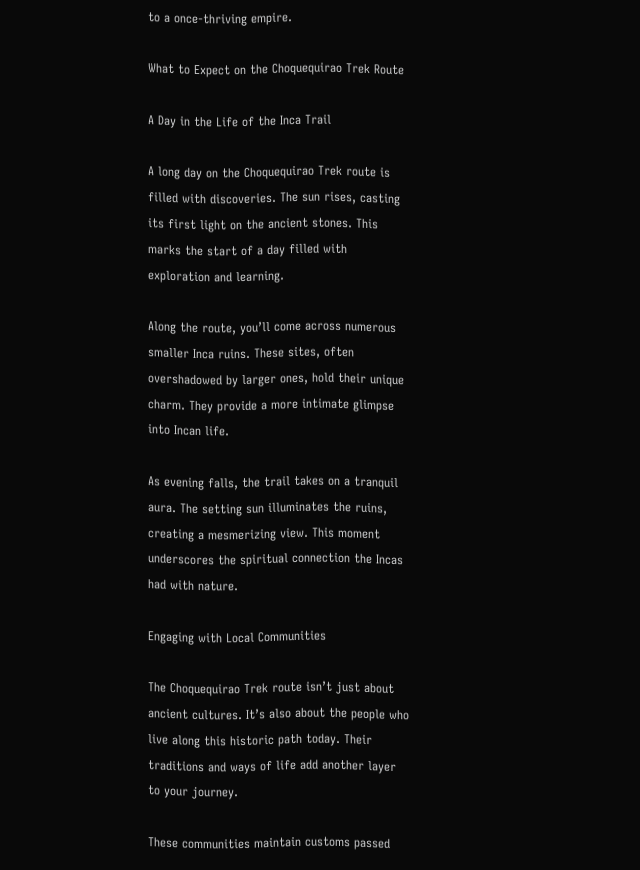to a once-thriving empire.

What to Expect on the Choquequirao Trek Route

A Day in the Life of the Inca Trail

A long day on the Choquequirao Trek route is filled with discoveries. The sun rises, casting its first light on the ancient stones. This marks the start of a day filled with exploration and learning.

Along the route, you’ll come across numerous smaller Inca ruins. These sites, often overshadowed by larger ones, hold their unique charm. They provide a more intimate glimpse into Incan life.

As evening falls, the trail takes on a tranquil aura. The setting sun illuminates the ruins, creating a mesmerizing view. This moment underscores the spiritual connection the Incas had with nature.

Engaging with Local Communities

The Choquequirao Trek route isn’t just about ancient cultures. It’s also about the people who live along this historic path today. Their traditions and ways of life add another layer to your journey.

These communities maintain customs passed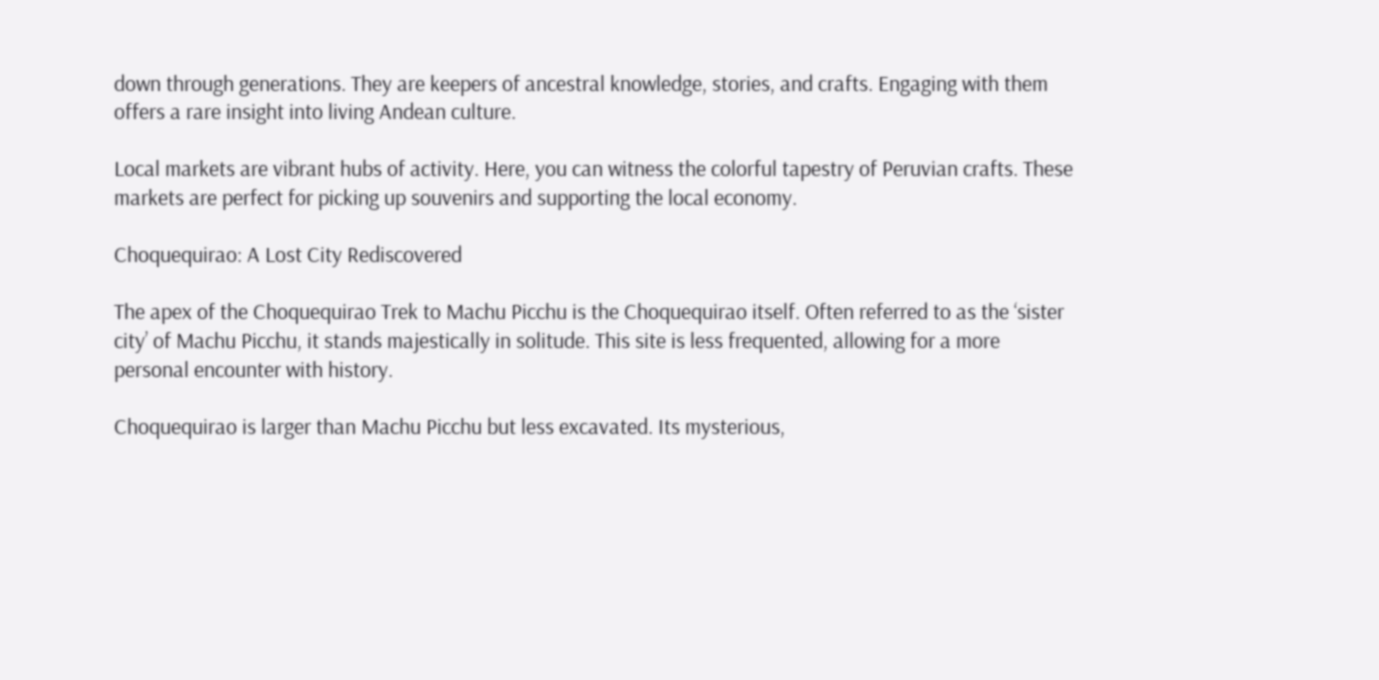down through generations. They are keepers of ancestral knowledge, stories, and crafts. Engaging with them offers a rare insight into living Andean culture.

Local markets are vibrant hubs of activity. Here, you can witness the colorful tapestry of Peruvian crafts. These markets are perfect for picking up souvenirs and supporting the local economy.

Choquequirao: A Lost City Rediscovered

The apex of the Choquequirao Trek to Machu Picchu is the Choquequirao itself. Often referred to as the ‘sister city’ of Machu Picchu, it stands majestically in solitude. This site is less frequented, allowing for a more personal encounter with history.

Choquequirao is larger than Machu Picchu but less excavated. Its mysterious,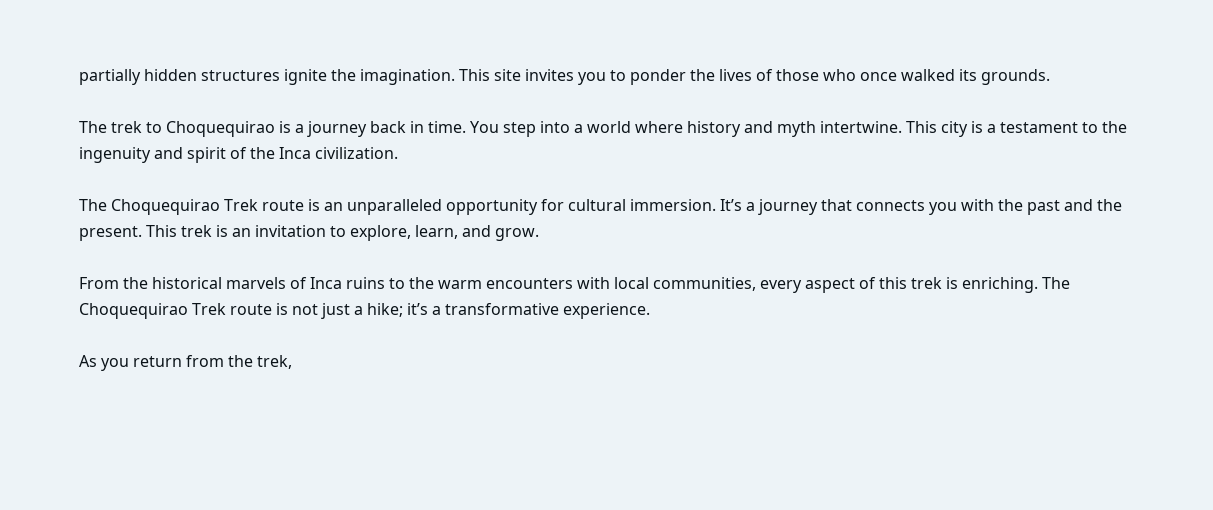partially hidden structures ignite the imagination. This site invites you to ponder the lives of those who once walked its grounds.

The trek to Choquequirao is a journey back in time. You step into a world where history and myth intertwine. This city is a testament to the ingenuity and spirit of the Inca civilization.

The Choquequirao Trek route is an unparalleled opportunity for cultural immersion. It’s a journey that connects you with the past and the present. This trek is an invitation to explore, learn, and grow.

From the historical marvels of Inca ruins to the warm encounters with local communities, every aspect of this trek is enriching. The Choquequirao Trek route is not just a hike; it’s a transformative experience.

As you return from the trek,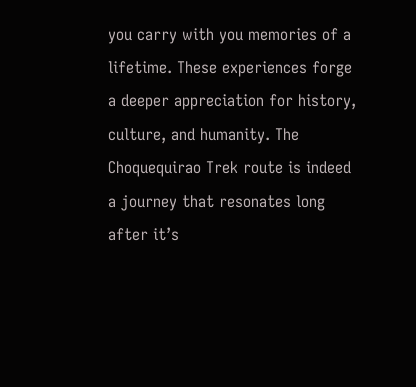you carry with you memories of a lifetime. These experiences forge a deeper appreciation for history, culture, and humanity. The Choquequirao Trek route is indeed a journey that resonates long after it’s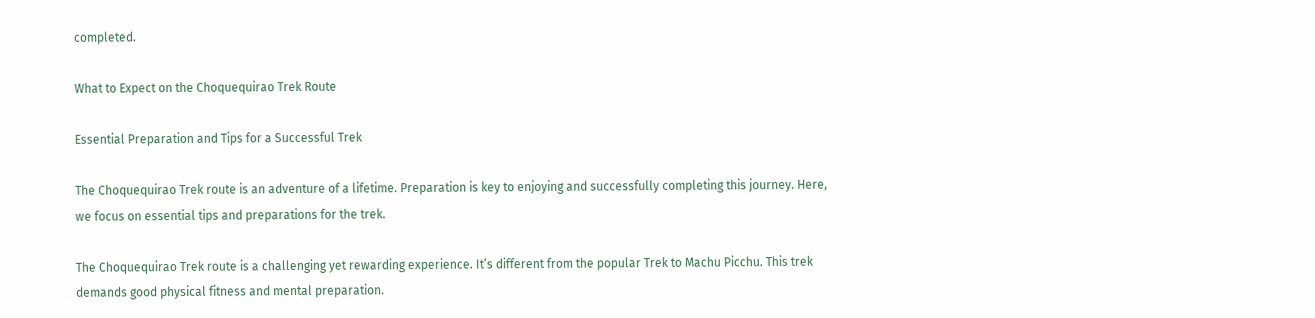completed.

What to Expect on the Choquequirao Trek Route

Essential Preparation and Tips for a Successful Trek

The Choquequirao Trek route is an adventure of a lifetime. Preparation is key to enjoying and successfully completing this journey. Here, we focus on essential tips and preparations for the trek.

The Choquequirao Trek route is a challenging yet rewarding experience. It’s different from the popular Trek to Machu Picchu. This trek demands good physical fitness and mental preparation.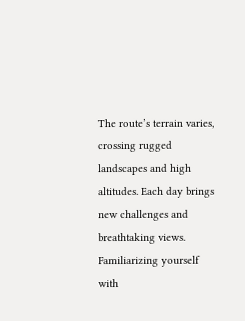The route’s terrain varies, crossing rugged landscapes and high altitudes. Each day brings new challenges and breathtaking views. Familiarizing yourself with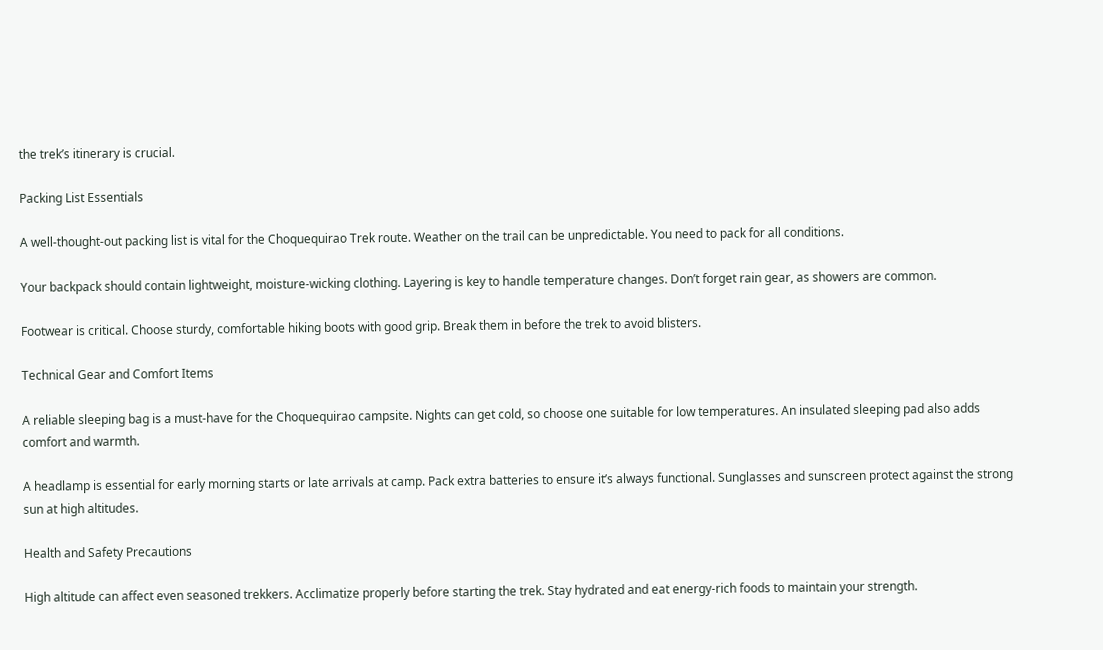the trek’s itinerary is crucial.

Packing List Essentials

A well-thought-out packing list is vital for the Choquequirao Trek route. Weather on the trail can be unpredictable. You need to pack for all conditions.

Your backpack should contain lightweight, moisture-wicking clothing. Layering is key to handle temperature changes. Don’t forget rain gear, as showers are common.

Footwear is critical. Choose sturdy, comfortable hiking boots with good grip. Break them in before the trek to avoid blisters.

Technical Gear and Comfort Items

A reliable sleeping bag is a must-have for the Choquequirao campsite. Nights can get cold, so choose one suitable for low temperatures. An insulated sleeping pad also adds comfort and warmth.

A headlamp is essential for early morning starts or late arrivals at camp. Pack extra batteries to ensure it’s always functional. Sunglasses and sunscreen protect against the strong sun at high altitudes.

Health and Safety Precautions

High altitude can affect even seasoned trekkers. Acclimatize properly before starting the trek. Stay hydrated and eat energy-rich foods to maintain your strength.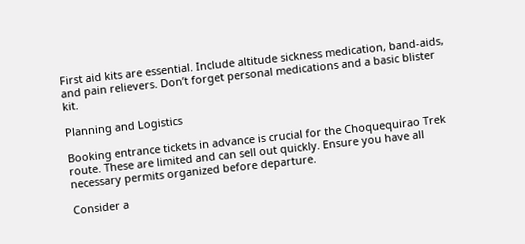First aid kits are essential. Include altitude sickness medication, band-aids, and pain relievers. Don’t forget personal medications and a basic blister kit.

Planning and Logistics

Booking entrance tickets in advance is crucial for the Choquequirao Trek route. These are limited and can sell out quickly. Ensure you have all necessary permits organized before departure.

Consider a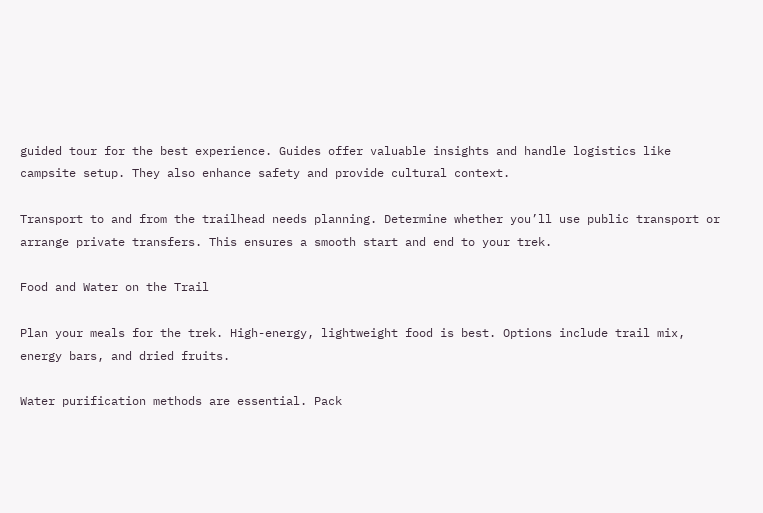guided tour for the best experience. Guides offer valuable insights and handle logistics like campsite setup. They also enhance safety and provide cultural context.

Transport to and from the trailhead needs planning. Determine whether you’ll use public transport or arrange private transfers. This ensures a smooth start and end to your trek.

Food and Water on the Trail

Plan your meals for the trek. High-energy, lightweight food is best. Options include trail mix, energy bars, and dried fruits.

Water purification methods are essential. Pack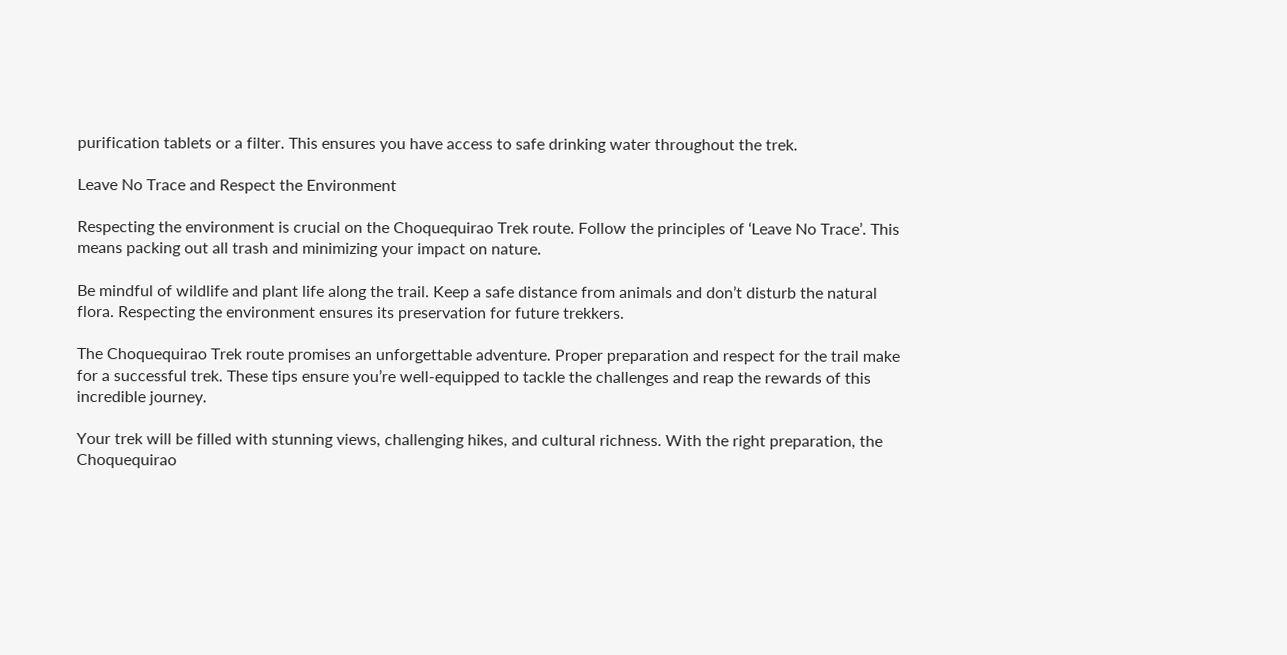purification tablets or a filter. This ensures you have access to safe drinking water throughout the trek.

Leave No Trace and Respect the Environment

Respecting the environment is crucial on the Choquequirao Trek route. Follow the principles of ‘Leave No Trace’. This means packing out all trash and minimizing your impact on nature.

Be mindful of wildlife and plant life along the trail. Keep a safe distance from animals and don’t disturb the natural flora. Respecting the environment ensures its preservation for future trekkers.

The Choquequirao Trek route promises an unforgettable adventure. Proper preparation and respect for the trail make for a successful trek. These tips ensure you’re well-equipped to tackle the challenges and reap the rewards of this incredible journey.

Your trek will be filled with stunning views, challenging hikes, and cultural richness. With the right preparation, the Choquequirao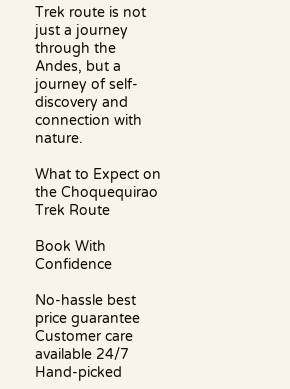Trek route is not just a journey through the Andes, but a journey of self-discovery and connection with nature.

What to Expect on the Choquequirao Trek Route

Book With Confidence

No-hassle best price guarantee
Customer care available 24/7
Hand-picked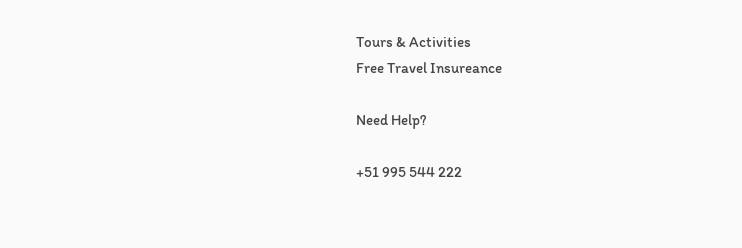Tours & Activities
Free Travel Insureance

Need Help?

+51 995 544 222